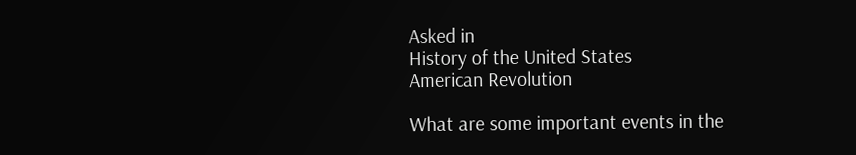Asked in
History of the United States
American Revolution

What are some important events in the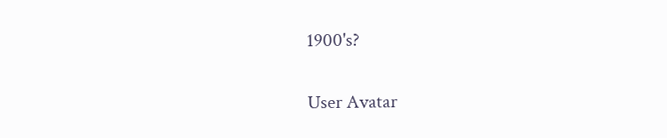1900's?


User Avatar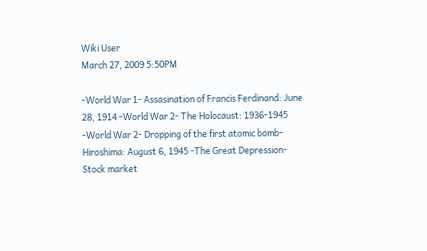Wiki User
March 27, 2009 5:50PM

-World War 1- Assasination of Francis Ferdinand: June 28, 1914 -World War 2- The Holocaust: 1936-1945 -World War 2- Dropping of the first atomic bomb- Hiroshima: August 6, 1945 -The Great Depression- Stock market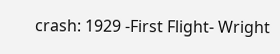crash: 1929 -First Flight- Wright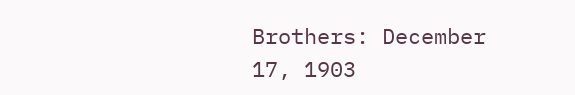Brothers: December 17, 1903